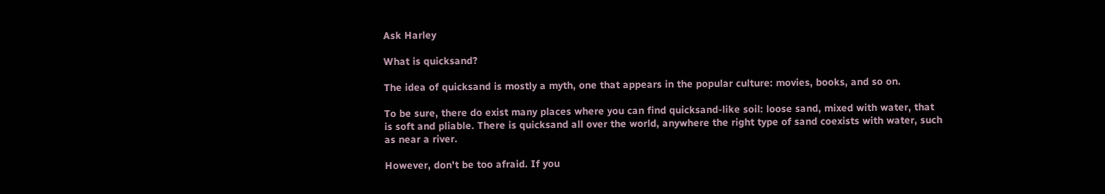Ask Harley

What is quicksand?

The idea of quicksand is mostly a myth, one that appears in the popular culture: movies, books, and so on.

To be sure, there do exist many places where you can find quicksand-like soil: loose sand, mixed with water, that is soft and pliable. There is quicksand all over the world, anywhere the right type of sand coexists with water, such as near a river.

However, don't be too afraid. If you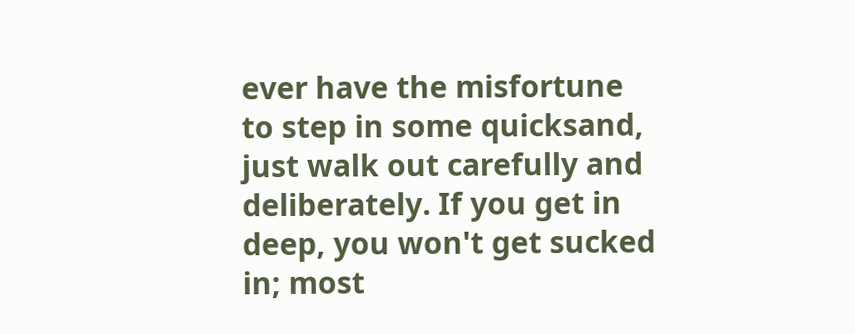ever have the misfortune to step in some quicksand, just walk out carefully and deliberately. If you get in deep, you won't get sucked in; most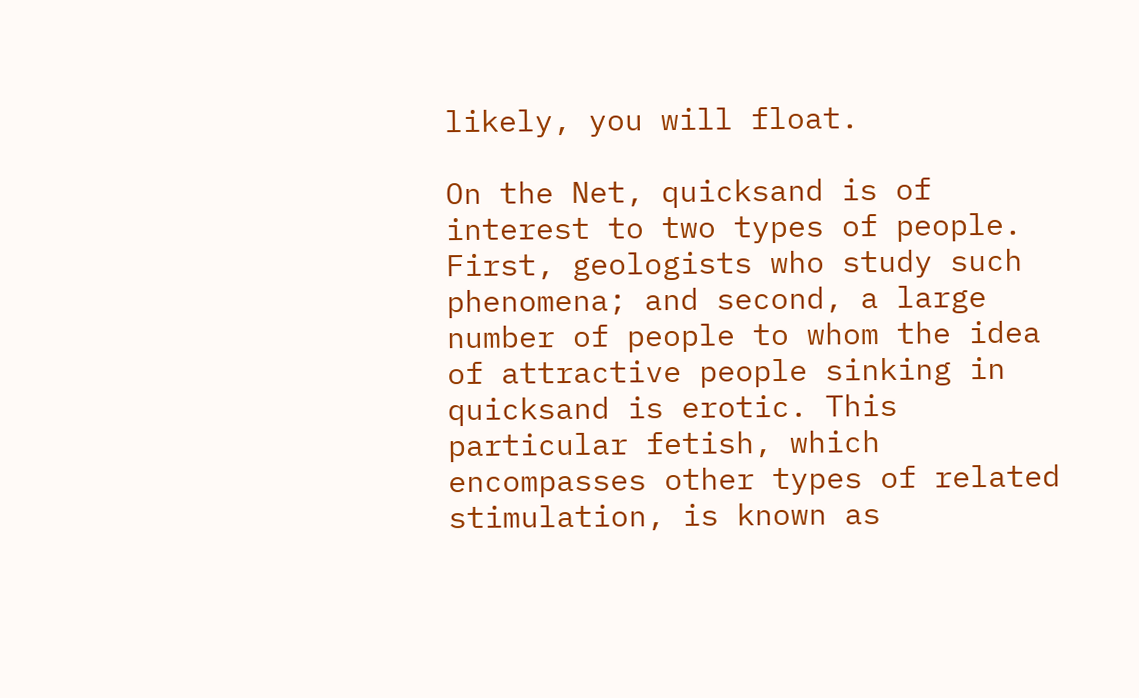likely, you will float.

On the Net, quicksand is of interest to two types of people. First, geologists who study such phenomena; and second, a large number of people to whom the idea of attractive people sinking in quicksand is erotic. This particular fetish, which encompasses other types of related stimulation, is known as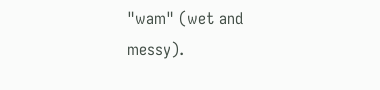"wam" (wet and messy).